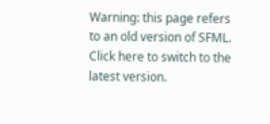Warning: this page refers to an old version of SFML. Click here to switch to the latest version.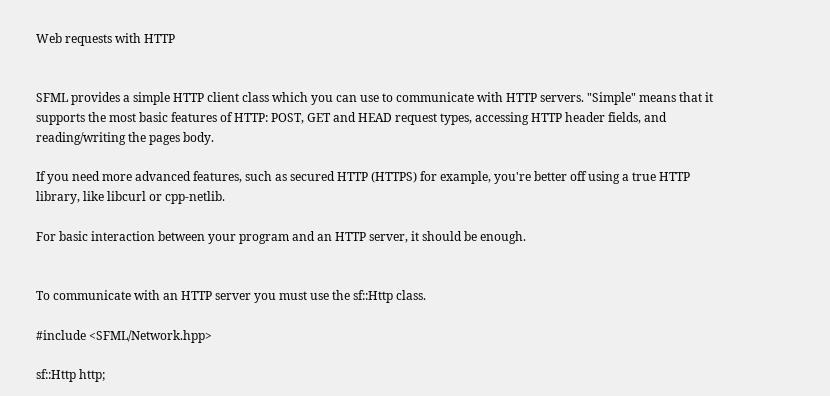Web requests with HTTP


SFML provides a simple HTTP client class which you can use to communicate with HTTP servers. "Simple" means that it supports the most basic features of HTTP: POST, GET and HEAD request types, accessing HTTP header fields, and reading/writing the pages body.

If you need more advanced features, such as secured HTTP (HTTPS) for example, you're better off using a true HTTP library, like libcurl or cpp-netlib.

For basic interaction between your program and an HTTP server, it should be enough.


To communicate with an HTTP server you must use the sf::Http class.

#include <SFML/Network.hpp>

sf::Http http;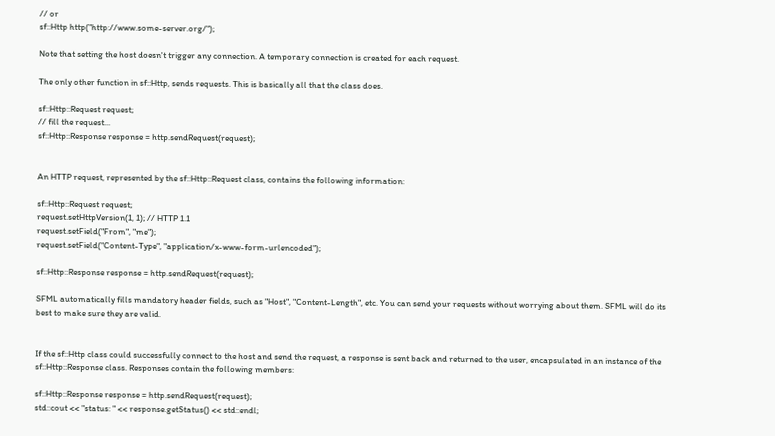// or
sf::Http http("http://www.some-server.org/");

Note that setting the host doesn't trigger any connection. A temporary connection is created for each request.

The only other function in sf::Http, sends requests. This is basically all that the class does.

sf::Http::Request request;
// fill the request...
sf::Http::Response response = http.sendRequest(request);


An HTTP request, represented by the sf::Http::Request class, contains the following information:

sf::Http::Request request;
request.setHttpVersion(1, 1); // HTTP 1.1
request.setField("From", "me");
request.setField("Content-Type", "application/x-www-form-urlencoded");

sf::Http::Response response = http.sendRequest(request);

SFML automatically fills mandatory header fields, such as "Host", "Content-Length", etc. You can send your requests without worrying about them. SFML will do its best to make sure they are valid.


If the sf::Http class could successfully connect to the host and send the request, a response is sent back and returned to the user, encapsulated in an instance of the sf::Http::Response class. Responses contain the following members:

sf::Http::Response response = http.sendRequest(request);
std::cout << "status: " << response.getStatus() << std::endl;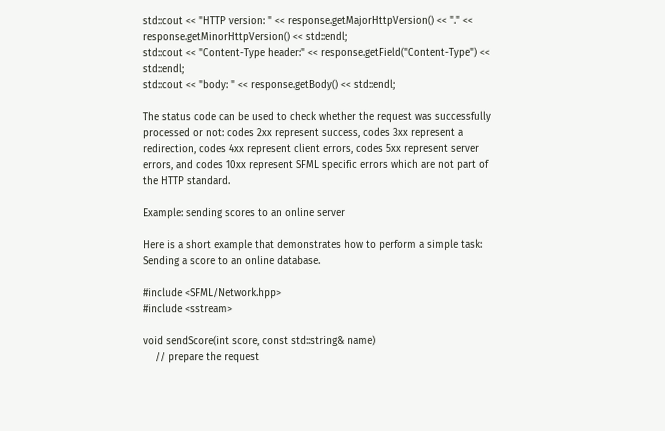std::cout << "HTTP version: " << response.getMajorHttpVersion() << "." << response.getMinorHttpVersion() << std::endl;
std::cout << "Content-Type header:" << response.getField("Content-Type") << std::endl;
std::cout << "body: " << response.getBody() << std::endl;

The status code can be used to check whether the request was successfully processed or not: codes 2xx represent success, codes 3xx represent a redirection, codes 4xx represent client errors, codes 5xx represent server errors, and codes 10xx represent SFML specific errors which are not part of the HTTP standard.

Example: sending scores to an online server

Here is a short example that demonstrates how to perform a simple task: Sending a score to an online database.

#include <SFML/Network.hpp>
#include <sstream>

void sendScore(int score, const std::string& name)
    // prepare the request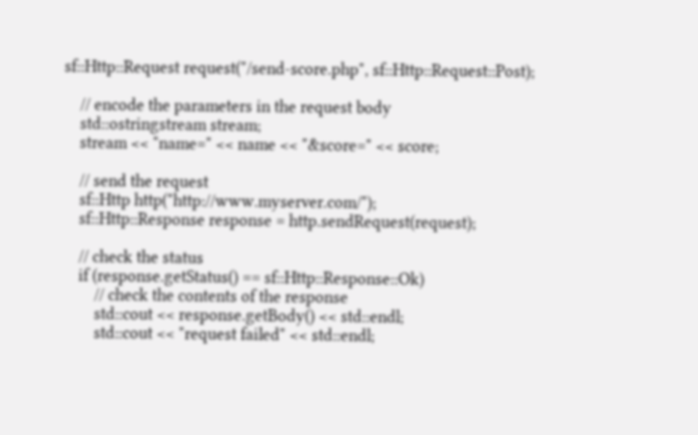sf::Http::Request request("/send-score.php", sf::Http::Request::Post);

    // encode the parameters in the request body
    std::ostringstream stream;
    stream << "name=" << name << "&score=" << score;

    // send the request
    sf::Http http("http://www.myserver.com/");
    sf::Http::Response response = http.sendRequest(request);

    // check the status
    if (response.getStatus() == sf::Http::Response::Ok)
        // check the contents of the response
        std::cout << response.getBody() << std::endl;
        std::cout << "request failed" << std::endl;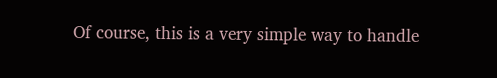Of course, this is a very simple way to handle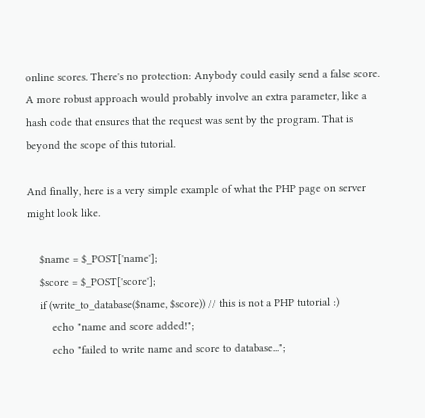online scores. There's no protection: Anybody could easily send a false score. A more robust approach would probably involve an extra parameter, like a hash code that ensures that the request was sent by the program. That is beyond the scope of this tutorial.

And finally, here is a very simple example of what the PHP page on server might look like.

    $name = $_POST['name'];
    $score = $_POST['score'];
    if (write_to_database($name, $score)) // this is not a PHP tutorial :)
        echo "name and score added!";
        echo "failed to write name and score to database...";